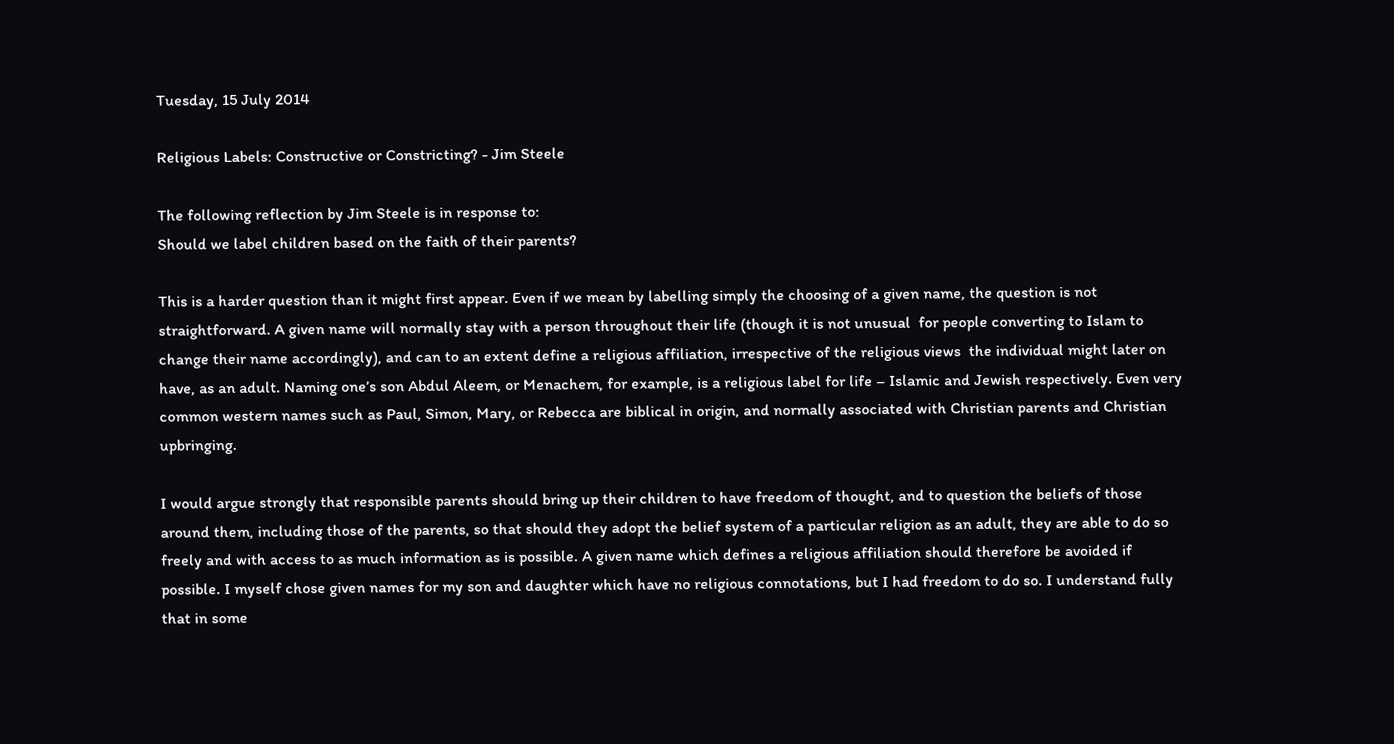Tuesday, 15 July 2014

Religious Labels: Constructive or Constricting? - Jim Steele

The following reflection by Jim Steele is in response to:
Should we label children based on the faith of their parents?

This is a harder question than it might first appear. Even if we mean by labelling simply the choosing of a given name, the question is not straightforward. A given name will normally stay with a person throughout their life (though it is not unusual  for people converting to Islam to change their name accordingly), and can to an extent define a religious affiliation, irrespective of the religious views  the individual might later on have, as an adult. Naming one’s son Abdul Aleem, or Menachem, for example, is a religious label for life – Islamic and Jewish respectively. Even very common western names such as Paul, Simon, Mary, or Rebecca are biblical in origin, and normally associated with Christian parents and Christian upbringing.

I would argue strongly that responsible parents should bring up their children to have freedom of thought, and to question the beliefs of those around them, including those of the parents, so that should they adopt the belief system of a particular religion as an adult, they are able to do so freely and with access to as much information as is possible. A given name which defines a religious affiliation should therefore be avoided if possible. I myself chose given names for my son and daughter which have no religious connotations, but I had freedom to do so. I understand fully that in some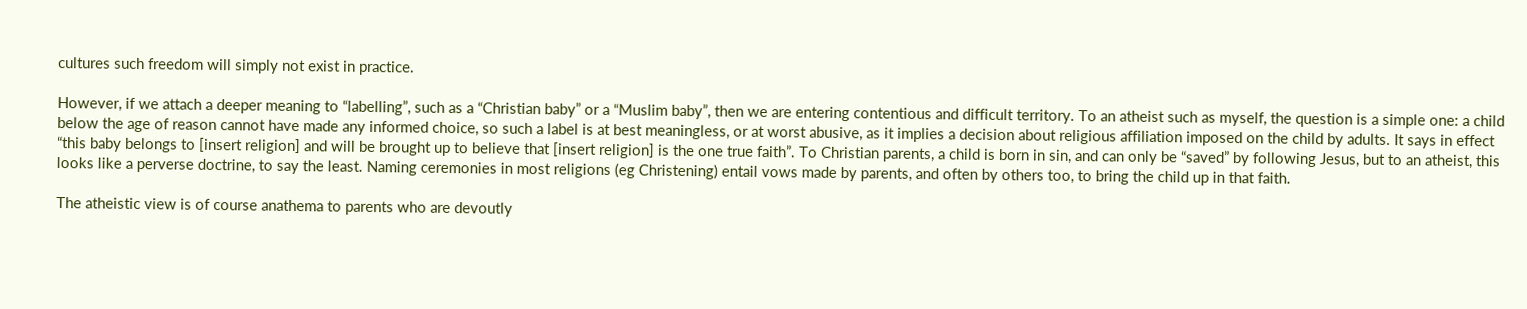cultures such freedom will simply not exist in practice.

However, if we attach a deeper meaning to “labelling”, such as a “Christian baby” or a “Muslim baby”, then we are entering contentious and difficult territory. To an atheist such as myself, the question is a simple one: a child below the age of reason cannot have made any informed choice, so such a label is at best meaningless, or at worst abusive, as it implies a decision about religious affiliation imposed on the child by adults. It says in effect “this baby belongs to [insert religion] and will be brought up to believe that [insert religion] is the one true faith”. To Christian parents, a child is born in sin, and can only be “saved” by following Jesus, but to an atheist, this looks like a perverse doctrine, to say the least. Naming ceremonies in most religions (eg Christening) entail vows made by parents, and often by others too, to bring the child up in that faith.

The atheistic view is of course anathema to parents who are devoutly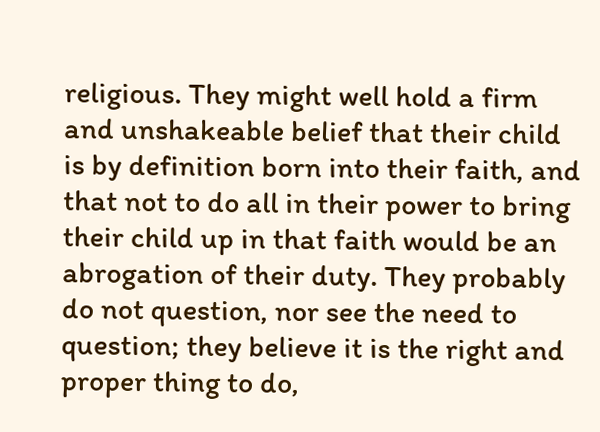religious. They might well hold a firm and unshakeable belief that their child is by definition born into their faith, and that not to do all in their power to bring their child up in that faith would be an abrogation of their duty. They probably do not question, nor see the need to question; they believe it is the right and proper thing to do,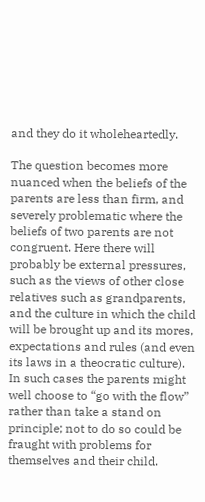and they do it wholeheartedly.

The question becomes more nuanced when the beliefs of the parents are less than firm, and severely problematic where the beliefs of two parents are not congruent. Here there will probably be external pressures, such as the views of other close relatives such as grandparents, and the culture in which the child will be brought up and its mores, expectations and rules (and even its laws in a theocratic culture). In such cases the parents might well choose to “go with the flow” rather than take a stand on principle; not to do so could be fraught with problems for themselves and their child.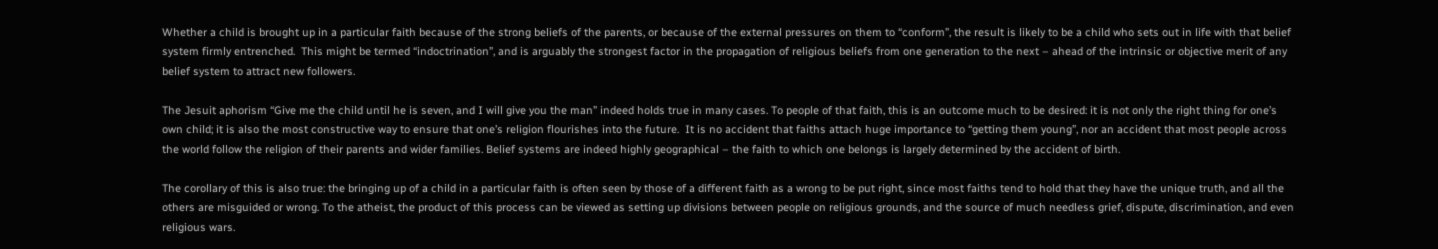Whether a child is brought up in a particular faith because of the strong beliefs of the parents, or because of the external pressures on them to “conform”, the result is likely to be a child who sets out in life with that belief system firmly entrenched.  This might be termed “indoctrination”, and is arguably the strongest factor in the propagation of religious beliefs from one generation to the next – ahead of the intrinsic or objective merit of any belief system to attract new followers.

The Jesuit aphorism “Give me the child until he is seven, and I will give you the man” indeed holds true in many cases. To people of that faith, this is an outcome much to be desired: it is not only the right thing for one’s own child; it is also the most constructive way to ensure that one’s religion flourishes into the future.  It is no accident that faiths attach huge importance to “getting them young”, nor an accident that most people across the world follow the religion of their parents and wider families. Belief systems are indeed highly geographical – the faith to which one belongs is largely determined by the accident of birth.

The corollary of this is also true: the bringing up of a child in a particular faith is often seen by those of a different faith as a wrong to be put right, since most faiths tend to hold that they have the unique truth, and all the others are misguided or wrong. To the atheist, the product of this process can be viewed as setting up divisions between people on religious grounds, and the source of much needless grief, dispute, discrimination, and even religious wars.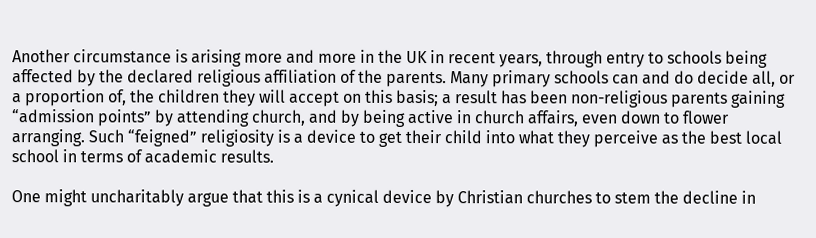Another circumstance is arising more and more in the UK in recent years, through entry to schools being affected by the declared religious affiliation of the parents. Many primary schools can and do decide all, or a proportion of, the children they will accept on this basis; a result has been non-religious parents gaining  “admission points” by attending church, and by being active in church affairs, even down to flower arranging. Such “feigned” religiosity is a device to get their child into what they perceive as the best local school in terms of academic results.

One might uncharitably argue that this is a cynical device by Christian churches to stem the decline in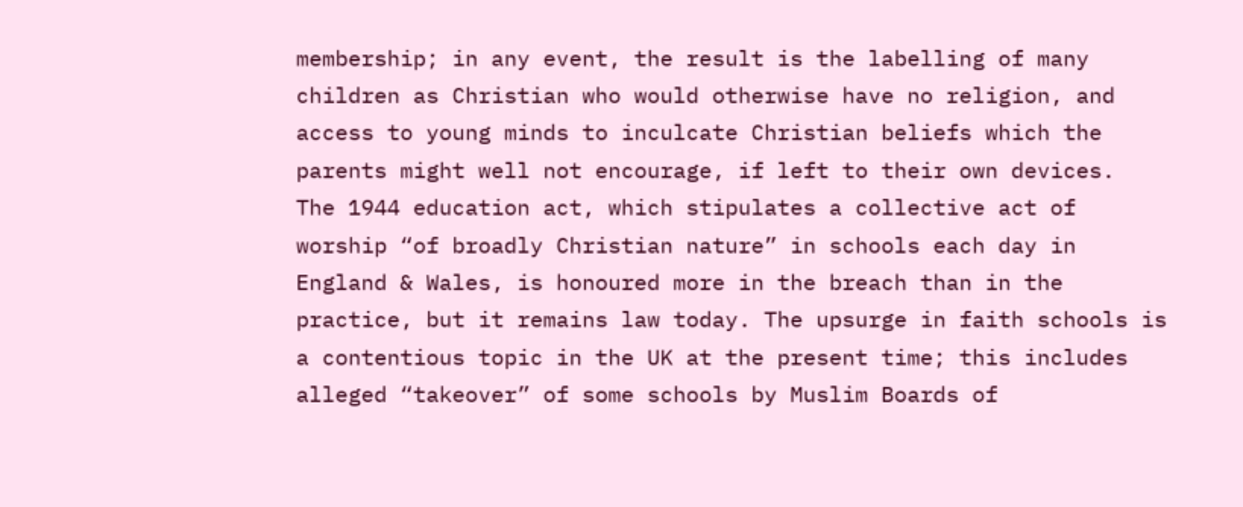membership; in any event, the result is the labelling of many children as Christian who would otherwise have no religion, and access to young minds to inculcate Christian beliefs which the parents might well not encourage, if left to their own devices.  The 1944 education act, which stipulates a collective act of worship “of broadly Christian nature” in schools each day in England & Wales, is honoured more in the breach than in the practice, but it remains law today. The upsurge in faith schools is a contentious topic in the UK at the present time; this includes alleged “takeover” of some schools by Muslim Boards of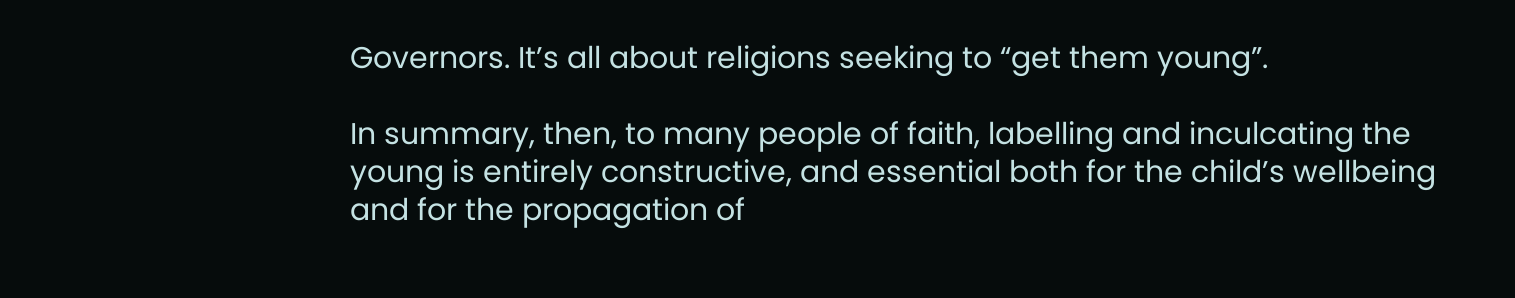Governors. It’s all about religions seeking to “get them young”.

In summary, then, to many people of faith, labelling and inculcating the young is entirely constructive, and essential both for the child’s wellbeing and for the propagation of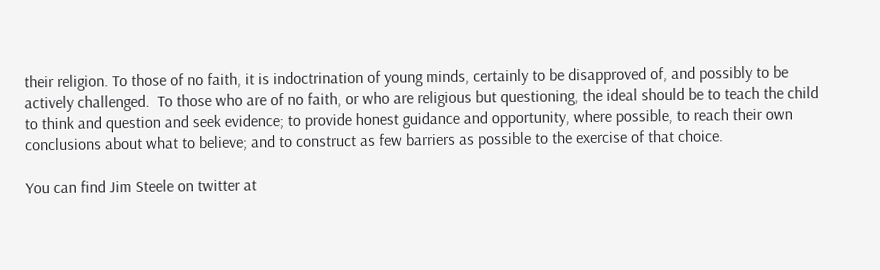their religion. To those of no faith, it is indoctrination of young minds, certainly to be disapproved of, and possibly to be actively challenged.  To those who are of no faith, or who are religious but questioning, the ideal should be to teach the child to think and question and seek evidence; to provide honest guidance and opportunity, where possible, to reach their own conclusions about what to believe; and to construct as few barriers as possible to the exercise of that choice.

You can find Jim Steele on twitter at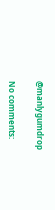@manlygumdrop

No comments: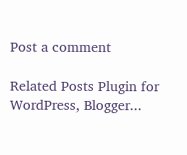Post a comment

Related Posts Plugin for WordPress, Blogger...